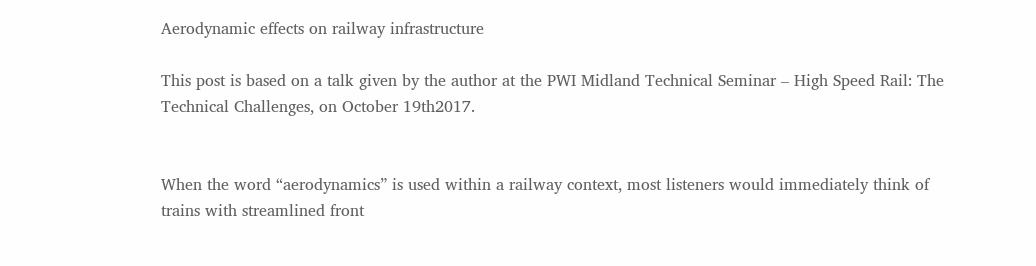Aerodynamic effects on railway infrastructure

This post is based on a talk given by the author at the PWI Midland Technical Seminar – High Speed Rail: The Technical Challenges, on October 19th2017.


When the word “aerodynamics” is used within a railway context, most listeners would immediately think of trains with streamlined front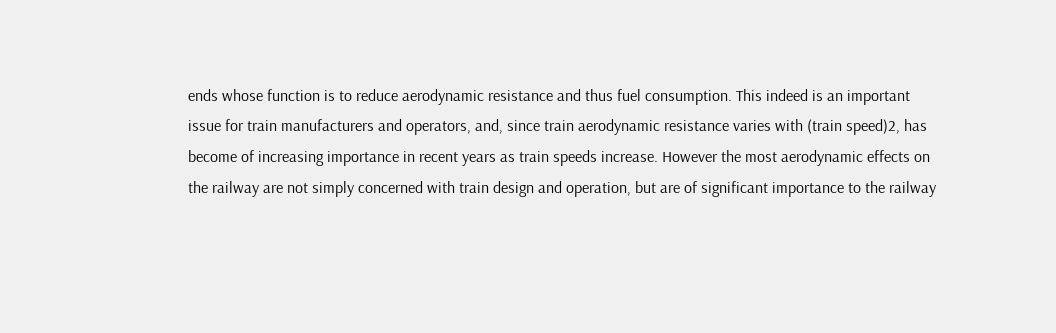ends whose function is to reduce aerodynamic resistance and thus fuel consumption. This indeed is an important issue for train manufacturers and operators, and, since train aerodynamic resistance varies with (train speed)2, has become of increasing importance in recent years as train speeds increase. However the most aerodynamic effects on the railway are not simply concerned with train design and operation, but are of significant importance to the railway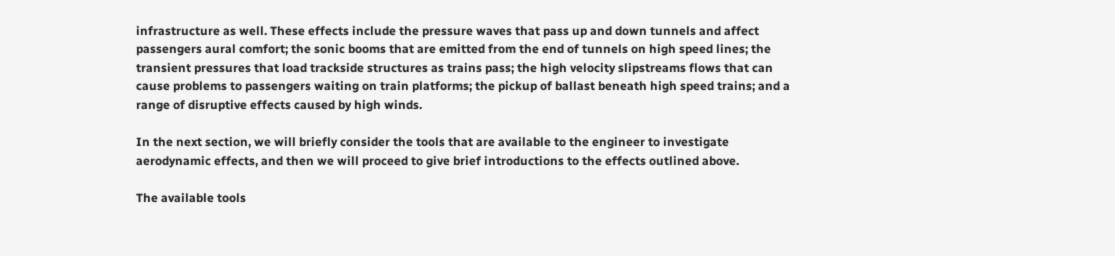infrastructure as well. These effects include the pressure waves that pass up and down tunnels and affect passengers aural comfort; the sonic booms that are emitted from the end of tunnels on high speed lines; the transient pressures that load trackside structures as trains pass; the high velocity slipstreams flows that can cause problems to passengers waiting on train platforms; the pickup of ballast beneath high speed trains; and a range of disruptive effects caused by high winds.

In the next section, we will briefly consider the tools that are available to the engineer to investigate aerodynamic effects, and then we will proceed to give brief introductions to the effects outlined above.

The available tools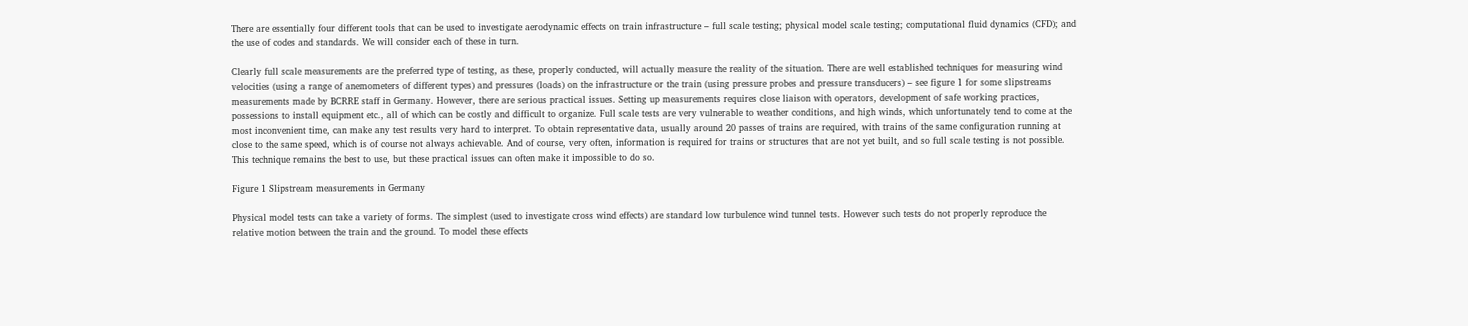There are essentially four different tools that can be used to investigate aerodynamic effects on train infrastructure – full scale testing; physical model scale testing; computational fluid dynamics (CFD); and the use of codes and standards. We will consider each of these in turn.

Clearly full scale measurements are the preferred type of testing, as these, properly conducted, will actually measure the reality of the situation. There are well established techniques for measuring wind velocities (using a range of anemometers of different types) and pressures (loads) on the infrastructure or the train (using pressure probes and pressure transducers) – see figure 1 for some slipstreams measurements made by BCRRE staff in Germany. However, there are serious practical issues. Setting up measurements requires close liaison with operators, development of safe working practices, possessions to install equipment etc., all of which can be costly and difficult to organize. Full scale tests are very vulnerable to weather conditions, and high winds, which unfortunately tend to come at the most inconvenient time, can make any test results very hard to interpret. To obtain representative data, usually around 20 passes of trains are required, with trains of the same configuration running at close to the same speed, which is of course not always achievable. And of course, very often, information is required for trains or structures that are not yet built, and so full scale testing is not possible. This technique remains the best to use, but these practical issues can often make it impossible to do so.

Figure 1 Slipstream measurements in Germany

Physical model tests can take a variety of forms. The simplest (used to investigate cross wind effects) are standard low turbulence wind tunnel tests. However such tests do not properly reproduce the relative motion between the train and the ground. To model these effects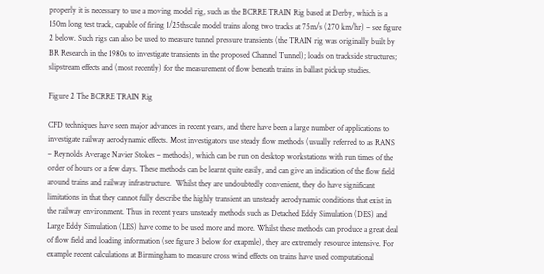properly it is necessary to use a moving model rig, such as the BCRRE TRAIN Rig based at Derby, which is a 150m long test track, capable of firing 1/25thscale model trains along two tracks at 75m/s (270 km/hr) – see figure 2 below. Such rigs can also be used to measure tunnel pressure transients (the TRAIN rig was originally built by BR Research in the 1980s to investigate transients in the proposed Channel Tunnel); loads on trackside structures; slipstream effects and (most recently) for the measurement of flow beneath trains in ballast pickup studies.

Figure 2 The BCRRE TRAIN Rig

CFD techniques have seen major advances in recent years, and there have been a large number of applications to investigate railway aerodynamic effects. Most investigators use steady flow methods (usually referred to as RANS – Reynolds Average Navier Stokes – methods), which can be run on desktop workstations with run times of the order of hours or a few days. These methods can be learnt quite easily, and can give an indication of the flow field around trains and railway infrastructure.  Whilst they are undoubtedly convenient, they do have significant limitations in that they cannot fully describe the highly transient an unsteady aerodynamic conditions that exist in the railway environment. Thus in recent years unsteady methods such as Detached Eddy Simulation (DES) and Large Eddy Simulation (LES) have come to be used more and more. Whilst these methods can produce a great deal of flow field and loading information (see figure 3 below for exapmle), they are extremely resource intensive. For example recent calculations at Birmingham to measure cross wind effects on trains have used computational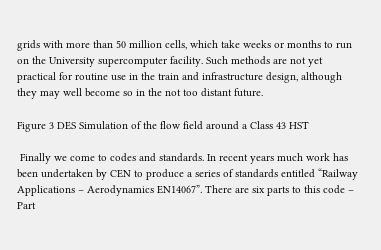grids with more than 50 million cells, which take weeks or months to run on the University supercomputer facility. Such methods are not yet practical for routine use in the train and infrastructure design, although they may well become so in the not too distant future.

Figure 3 DES Simulation of the flow field around a Class 43 HST

 Finally we come to codes and standards. In recent years much work has been undertaken by CEN to produce a series of standards entitled “Railway Applications – Aerodynamics EN14067”. There are six parts to this code – Part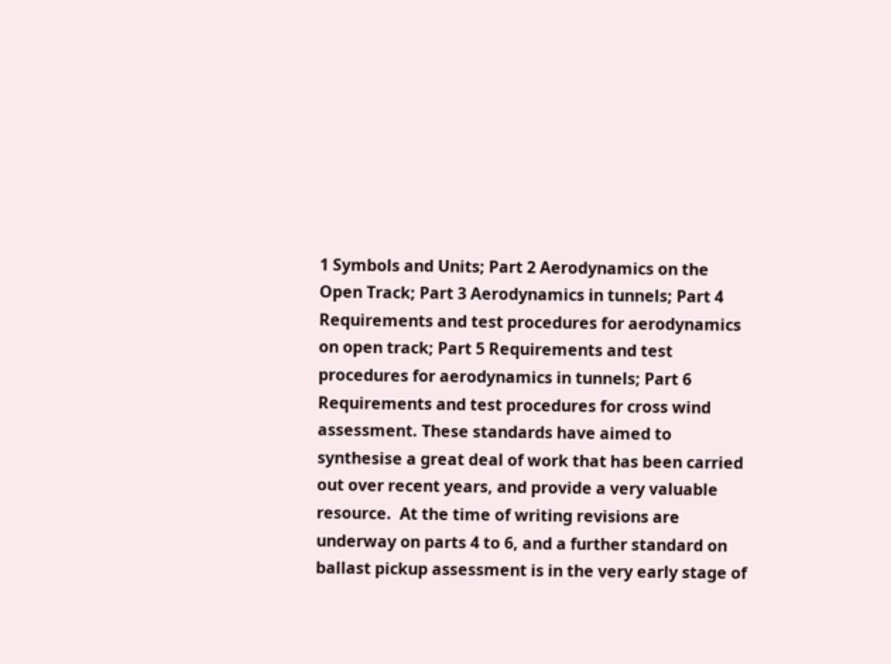1 Symbols and Units; Part 2 Aerodynamics on the Open Track; Part 3 Aerodynamics in tunnels; Part 4 Requirements and test procedures for aerodynamics on open track; Part 5 Requirements and test procedures for aerodynamics in tunnels; Part 6 Requirements and test procedures for cross wind assessment. These standards have aimed to synthesise a great deal of work that has been carried out over recent years, and provide a very valuable resource.  At the time of writing revisions are underway on parts 4 to 6, and a further standard on ballast pickup assessment is in the very early stage of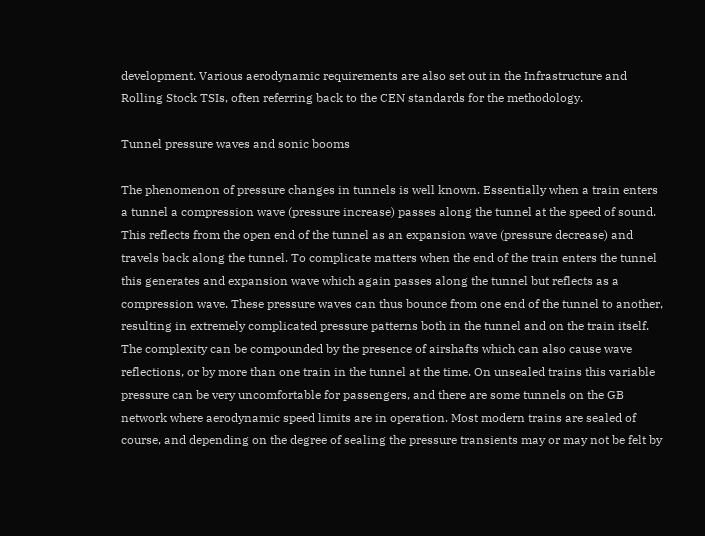development. Various aerodynamic requirements are also set out in the Infrastructure and Rolling Stock TSIs, often referring back to the CEN standards for the methodology.

Tunnel pressure waves and sonic booms

The phenomenon of pressure changes in tunnels is well known. Essentially when a train enters a tunnel a compression wave (pressure increase) passes along the tunnel at the speed of sound. This reflects from the open end of the tunnel as an expansion wave (pressure decrease) and travels back along the tunnel. To complicate matters when the end of the train enters the tunnel this generates and expansion wave which again passes along the tunnel but reflects as a compression wave. These pressure waves can thus bounce from one end of the tunnel to another, resulting in extremely complicated pressure patterns both in the tunnel and on the train itself. The complexity can be compounded by the presence of airshafts which can also cause wave reflections, or by more than one train in the tunnel at the time. On unsealed trains this variable pressure can be very uncomfortable for passengers, and there are some tunnels on the GB network where aerodynamic speed limits are in operation. Most modern trains are sealed of course, and depending on the degree of sealing the pressure transients may or may not be felt by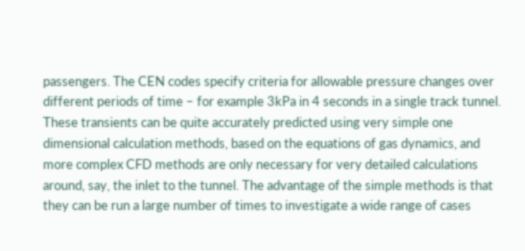passengers. The CEN codes specify criteria for allowable pressure changes over different periods of time – for example 3kPa in 4 seconds in a single track tunnel. These transients can be quite accurately predicted using very simple one dimensional calculation methods, based on the equations of gas dynamics, and more complex CFD methods are only necessary for very detailed calculations around, say, the inlet to the tunnel. The advantage of the simple methods is that they can be run a large number of times to investigate a wide range of cases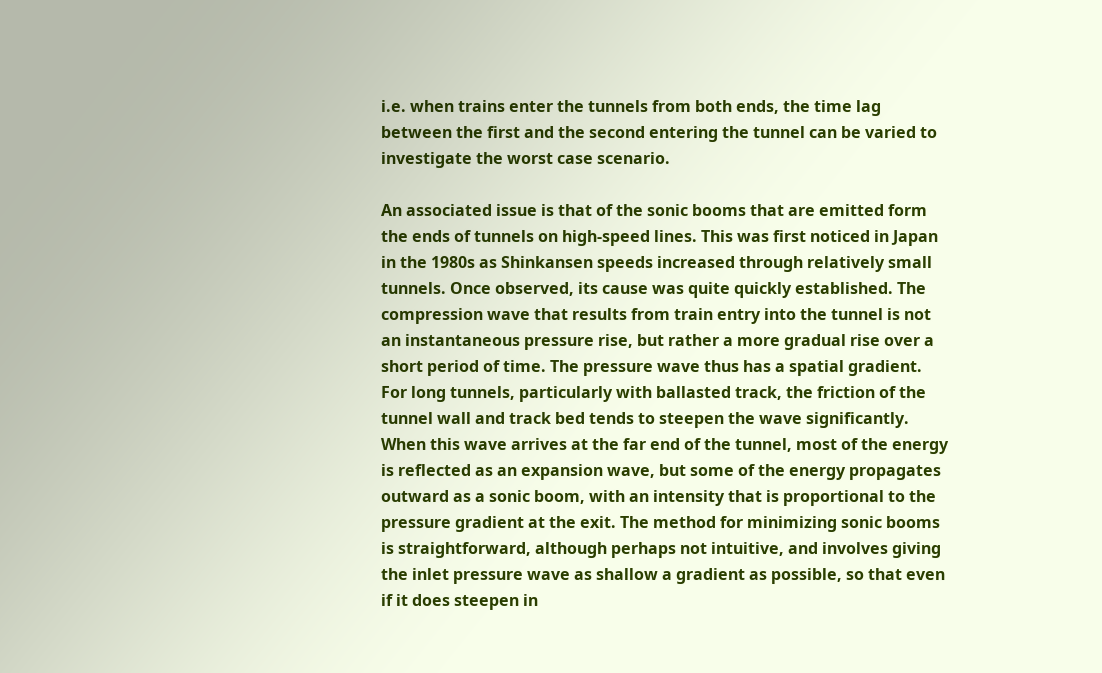i.e. when trains enter the tunnels from both ends, the time lag between the first and the second entering the tunnel can be varied to investigate the worst case scenario.

An associated issue is that of the sonic booms that are emitted form the ends of tunnels on high-speed lines. This was first noticed in Japan in the 1980s as Shinkansen speeds increased through relatively small tunnels. Once observed, its cause was quite quickly established. The compression wave that results from train entry into the tunnel is not an instantaneous pressure rise, but rather a more gradual rise over a short period of time. The pressure wave thus has a spatial gradient. For long tunnels, particularly with ballasted track, the friction of the tunnel wall and track bed tends to steepen the wave significantly. When this wave arrives at the far end of the tunnel, most of the energy is reflected as an expansion wave, but some of the energy propagates outward as a sonic boom, with an intensity that is proportional to the pressure gradient at the exit. The method for minimizing sonic booms is straightforward, although perhaps not intuitive, and involves giving the inlet pressure wave as shallow a gradient as possible, so that even if it does steepen in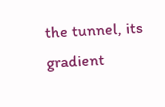the tunnel, its gradient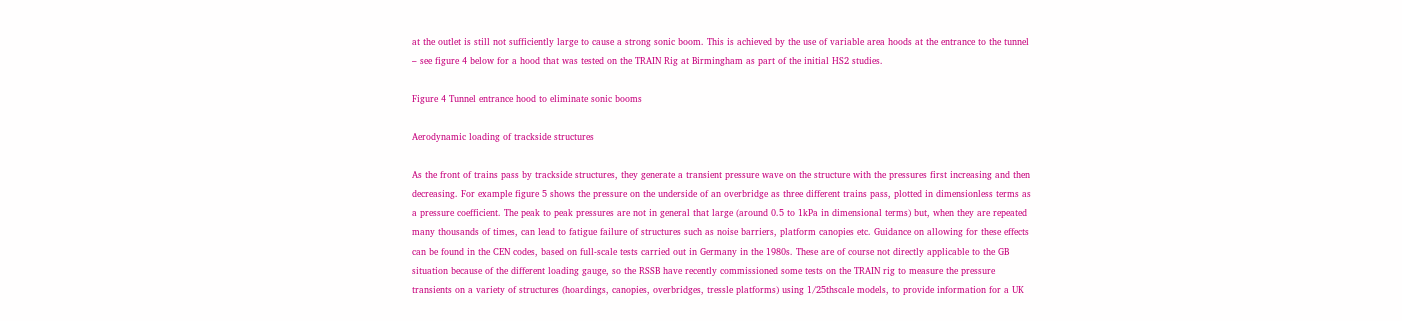at the outlet is still not sufficiently large to cause a strong sonic boom. This is achieved by the use of variable area hoods at the entrance to the tunnel – see figure 4 below for a hood that was tested on the TRAIN Rig at Birmingham as part of the initial HS2 studies.

Figure 4 Tunnel entrance hood to eliminate sonic booms

Aerodynamic loading of trackside structures

As the front of trains pass by trackside structures, they generate a transient pressure wave on the structure with the pressures first increasing and then decreasing. For example figure 5 shows the pressure on the underside of an overbridge as three different trains pass, plotted in dimensionless terms as a pressure coefficient. The peak to peak pressures are not in general that large (around 0.5 to 1kPa in dimensional terms) but, when they are repeated many thousands of times, can lead to fatigue failure of structures such as noise barriers, platform canopies etc. Guidance on allowing for these effects can be found in the CEN codes, based on full-scale tests carried out in Germany in the 1980s. These are of course not directly applicable to the GB situation because of the different loading gauge, so the RSSB have recently commissioned some tests on the TRAIN rig to measure the pressure transients on a variety of structures (hoardings, canopies, overbridges, tressle platforms) using 1/25thscale models, to provide information for a UK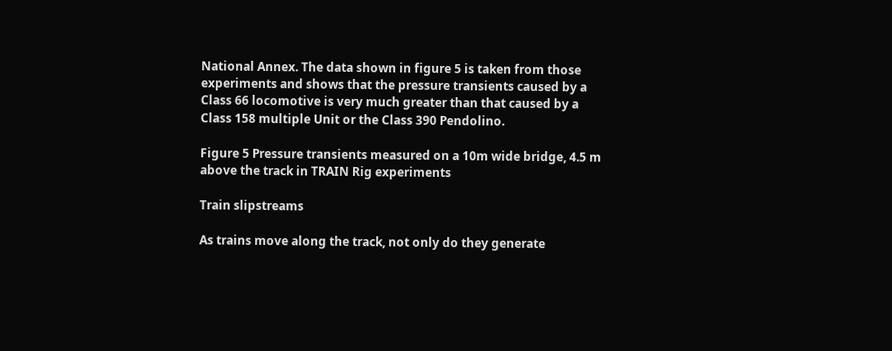National Annex. The data shown in figure 5 is taken from those experiments and shows that the pressure transients caused by a Class 66 locomotive is very much greater than that caused by a Class 158 multiple Unit or the Class 390 Pendolino.

Figure 5 Pressure transients measured on a 10m wide bridge, 4.5 m above the track in TRAIN Rig experiments

Train slipstreams

As trains move along the track, not only do they generate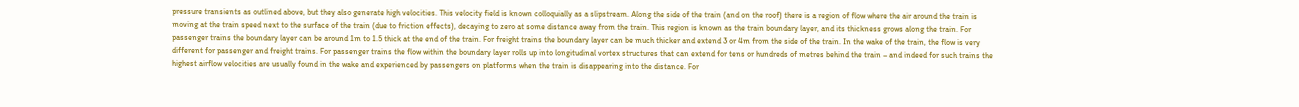pressure transients as outlined above, but they also generate high velocities. This velocity field is known colloquially as a slipstream. Along the side of the train (and on the roof) there is a region of flow where the air around the train is moving at the train speed next to the surface of the train (due to friction effects), decaying to zero at some distance away from the train. This region is known as the train boundary layer, and its thickness grows along the train. For passenger trains the boundary layer can be around 1m to 1.5 thick at the end of the train. For freight trains the boundary layer can be much thicker and extend 3 or 4m from the side of the train. In the wake of the train, the flow is very different for passenger and freight trains. For passenger trains the flow within the boundary layer rolls up into longitudinal vortex structures that can extend for tens or hundreds of metres behind the train – and indeed for such trains the highest airflow velocities are usually found in the wake and experienced by passengers on platforms when the train is disappearing into the distance. For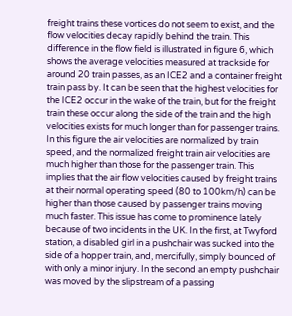freight trains these vortices do not seem to exist, and the flow velocities decay rapidly behind the train. This difference in the flow field is illustrated in figure 6, which shows the average velocities measured at trackside for around 20 train passes, as an ICE2 and a container freight train pass by. It can be seen that the highest velocities for the ICE2 occur in the wake of the train, but for the freight train these occur along the side of the train and the high velocities exists for much longer than for passenger trains. In this figure the air velocities are normalized by train speed, and the normalized freight train air velocities are much higher than those for the passenger train. This implies that the air flow velocities caused by freight trains at their normal operating speed (80 to 100km/h) can be higher than those caused by passenger trains moving much faster. This issue has come to prominence lately because of two incidents in the UK. In the first, at Twyford station, a disabled girl in a pushchair was sucked into the side of a hopper train, and, mercifully, simply bounced of with only a minor injury. In the second an empty pushchair was moved by the slipstream of a passing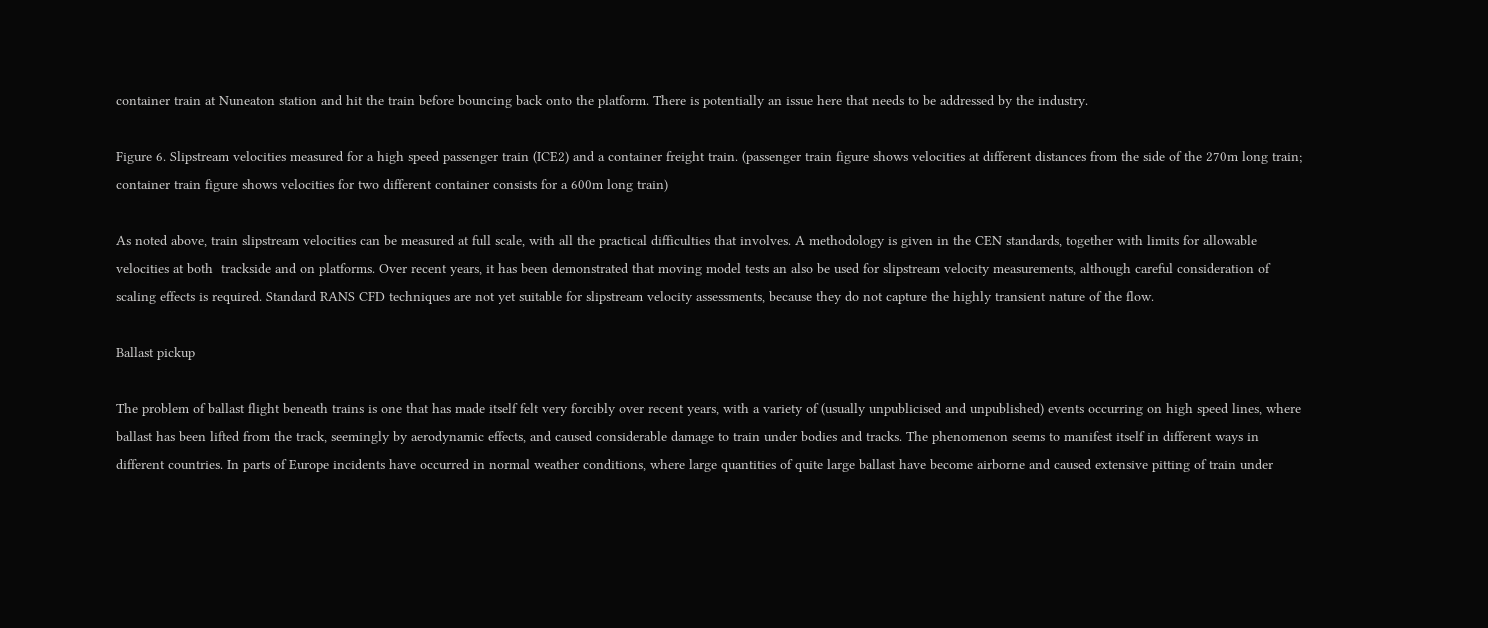container train at Nuneaton station and hit the train before bouncing back onto the platform. There is potentially an issue here that needs to be addressed by the industry.

Figure 6. Slipstream velocities measured for a high speed passenger train (ICE2) and a container freight train. (passenger train figure shows velocities at different distances from the side of the 270m long train; container train figure shows velocities for two different container consists for a 600m long train)

As noted above, train slipstream velocities can be measured at full scale, with all the practical difficulties that involves. A methodology is given in the CEN standards, together with limits for allowable velocities at both  trackside and on platforms. Over recent years, it has been demonstrated that moving model tests an also be used for slipstream velocity measurements, although careful consideration of scaling effects is required. Standard RANS CFD techniques are not yet suitable for slipstream velocity assessments, because they do not capture the highly transient nature of the flow.

Ballast pickup

The problem of ballast flight beneath trains is one that has made itself felt very forcibly over recent years, with a variety of (usually unpublicised and unpublished) events occurring on high speed lines, where ballast has been lifted from the track, seemingly by aerodynamic effects, and caused considerable damage to train under bodies and tracks. The phenomenon seems to manifest itself in different ways in different countries. In parts of Europe incidents have occurred in normal weather conditions, where large quantities of quite large ballast have become airborne and caused extensive pitting of train under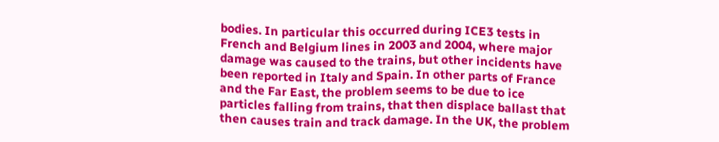bodies. In particular this occurred during ICE3 tests in French and Belgium lines in 2003 and 2004, where major damage was caused to the trains, but other incidents have been reported in Italy and Spain. In other parts of France and the Far East, the problem seems to be due to ice particles falling from trains, that then displace ballast that then causes train and track damage. In the UK, the problem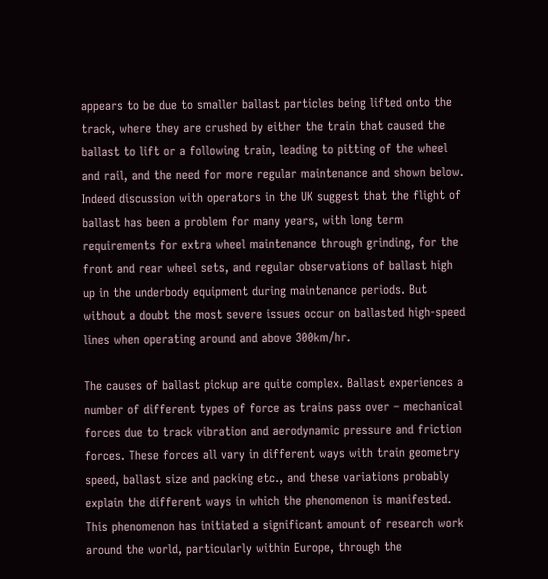appears to be due to smaller ballast particles being lifted onto the track, where they are crushed by either the train that caused the ballast to lift or a following train, leading to pitting of the wheel and rail, and the need for more regular maintenance and shown below. Indeed discussion with operators in the UK suggest that the flight of ballast has been a problem for many years, with long term requirements for extra wheel maintenance through grinding, for the front and rear wheel sets, and regular observations of ballast high up in the underbody equipment during maintenance periods. But without a doubt the most severe issues occur on ballasted high-speed lines when operating around and above 300km/hr.

The causes of ballast pickup are quite complex. Ballast experiences a number of different types of force as trains pass over – mechanical forces due to track vibration and aerodynamic pressure and friction forces. These forces all vary in different ways with train geometry speed, ballast size and packing etc., and these variations probably explain the different ways in which the phenomenon is manifested. This phenomenon has initiated a significant amount of research work around the world, particularly within Europe, through the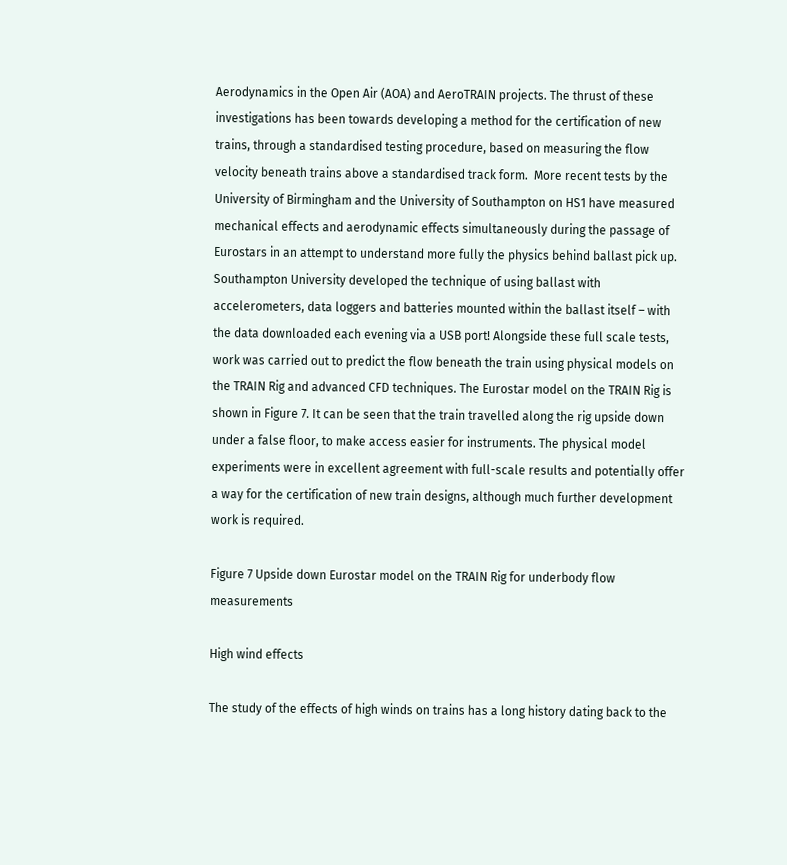Aerodynamics in the Open Air (AOA) and AeroTRAIN projects. The thrust of these investigations has been towards developing a method for the certification of new trains, through a standardised testing procedure, based on measuring the flow velocity beneath trains above a standardised track form.  More recent tests by the University of Birmingham and the University of Southampton on HS1 have measured mechanical effects and aerodynamic effects simultaneously during the passage of Eurostars in an attempt to understand more fully the physics behind ballast pick up. Southampton University developed the technique of using ballast with accelerometers, data loggers and batteries mounted within the ballast itself – with the data downloaded each evening via a USB port! Alongside these full scale tests, work was carried out to predict the flow beneath the train using physical models on the TRAIN Rig and advanced CFD techniques. The Eurostar model on the TRAIN Rig is shown in Figure 7. It can be seen that the train travelled along the rig upside down under a false floor, to make access easier for instruments. The physical model experiments were in excellent agreement with full-scale results and potentially offer a way for the certification of new train designs, although much further development work is required.

Figure 7 Upside down Eurostar model on the TRAIN Rig for underbody flow measurements

High wind effects

The study of the effects of high winds on trains has a long history dating back to the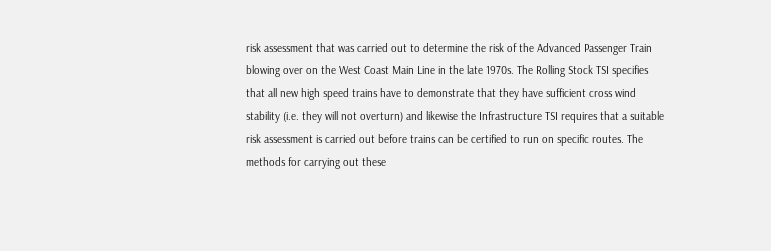risk assessment that was carried out to determine the risk of the Advanced Passenger Train blowing over on the West Coast Main Line in the late 1970s. The Rolling Stock TSI specifies that all new high speed trains have to demonstrate that they have sufficient cross wind stability (i.e. they will not overturn) and likewise the Infrastructure TSI requires that a suitable risk assessment is carried out before trains can be certified to run on specific routes. The methods for carrying out these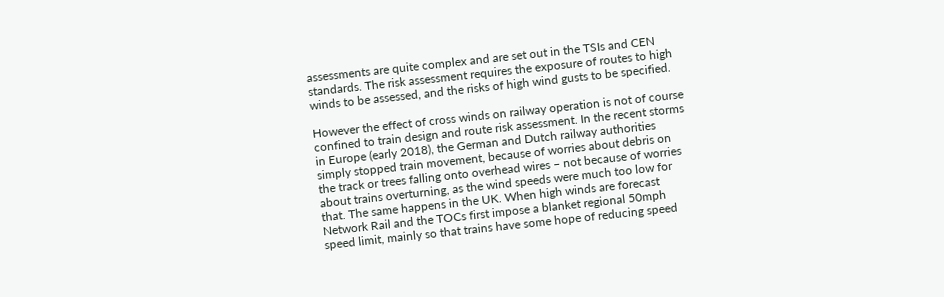assessments are quite complex and are set out in the TSIs and CEN standards. The risk assessment requires the exposure of routes to high winds to be assessed, and the risks of high wind gusts to be specified.

However the effect of cross winds on railway operation is not of course confined to train design and route risk assessment. In the recent storms in Europe (early 2018), the German and Dutch railway authorities simply stopped train movement, because of worries about debris on the track or trees falling onto overhead wires – not because of worries about trains overturning, as the wind speeds were much too low for that. The same happens in the UK. When high winds are forecast Network Rail and the TOCs first impose a blanket regional 50mph speed limit, mainly so that trains have some hope of reducing speed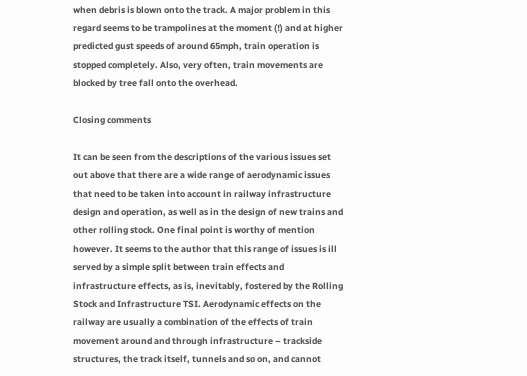when debris is blown onto the track. A major problem in this regard seems to be trampolines at the moment (!) and at higher predicted gust speeds of around 65mph, train operation is stopped completely. Also, very often, train movements are blocked by tree fall onto the overhead.

Closing comments

It can be seen from the descriptions of the various issues set out above that there are a wide range of aerodynamic issues that need to be taken into account in railway infrastructure design and operation, as well as in the design of new trains and other rolling stock. One final point is worthy of mention however. It seems to the author that this range of issues is ill served by a simple split between train effects and infrastructure effects, as is, inevitably, fostered by the Rolling Stock and Infrastructure TSI. Aerodynamic effects on the railway are usually a combination of the effects of train movement around and through infrastructure – trackside structures, the track itself, tunnels and so on, and cannot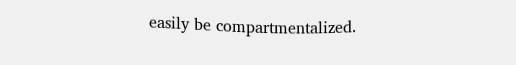easily be compartmentalized.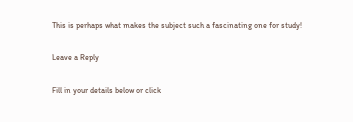This is perhaps what makes the subject such a fascinating one for study!

Leave a Reply

Fill in your details below or click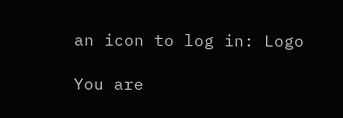an icon to log in: Logo

You are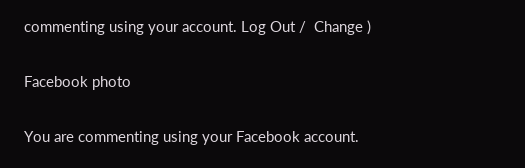commenting using your account. Log Out /  Change )

Facebook photo

You are commenting using your Facebook account.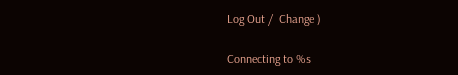Log Out /  Change )

Connecting to %s